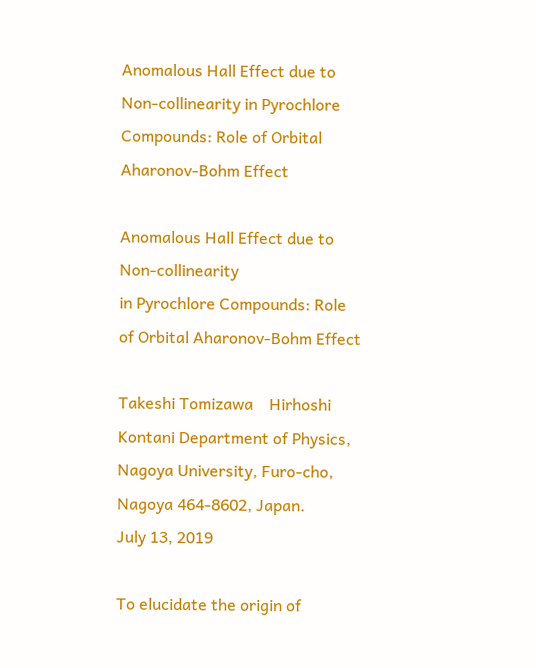Anomalous Hall Effect due to Non-collinearity in Pyrochlore Compounds: Role of Orbital Aharonov-Bohm Effect

Anomalous Hall Effect due to Non-collinearity
in Pyrochlore Compounds: Role of Orbital Aharonov-Bohm Effect

Takeshi Tomizawa    Hirhoshi Kontani Department of Physics, Nagoya University, Furo-cho, Nagoya 464-8602, Japan.
July 13, 2019

To elucidate the origin of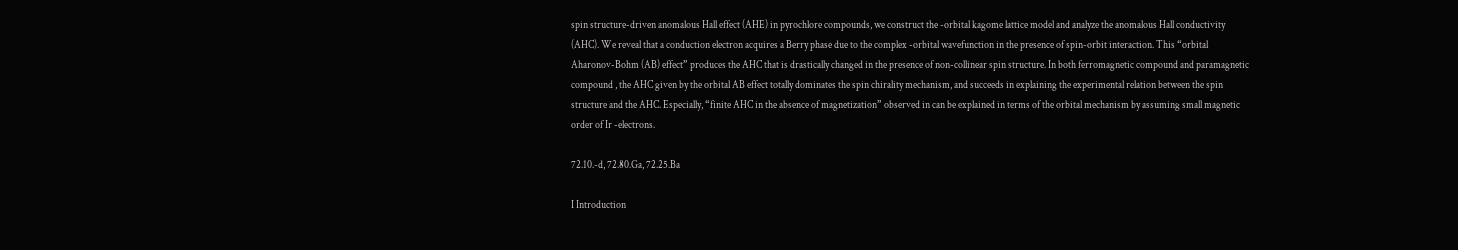spin structure-driven anomalous Hall effect (AHE) in pyrochlore compounds, we construct the -orbital kagome lattice model and analyze the anomalous Hall conductivity (AHC). We reveal that a conduction electron acquires a Berry phase due to the complex -orbital wavefunction in the presence of spin-orbit interaction. This “orbital Aharonov-Bohm (AB) effect” produces the AHC that is drastically changed in the presence of non-collinear spin structure. In both ferromagnetic compound and paramagnetic compound , the AHC given by the orbital AB effect totally dominates the spin chirality mechanism, and succeeds in explaining the experimental relation between the spin structure and the AHC. Especially, “finite AHC in the absence of magnetization” observed in can be explained in terms of the orbital mechanism by assuming small magnetic order of Ir -electrons.

72.10.-d, 72.80.Ga, 72.25.Ba

I Introduction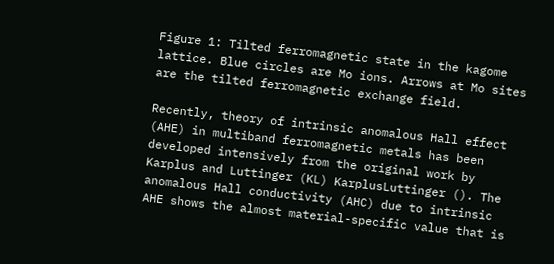Figure 1: Tilted ferromagnetic state in the kagome lattice. Blue circles are Mo ions. Arrows at Mo sites are the tilted ferromagnetic exchange field.

Recently, theory of intrinsic anomalous Hall effect (AHE) in multiband ferromagnetic metals has been developed intensively from the original work by Karplus and Luttinger (KL) KarplusLuttinger (). The anomalous Hall conductivity (AHC) due to intrinsic AHE shows the almost material-specific value that is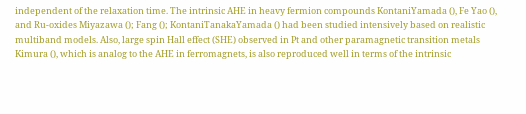independent of the relaxation time. The intrinsic AHE in heavy fermion compounds KontaniYamada (), Fe Yao (), and Ru-oxides Miyazawa (); Fang (); KontaniTanakaYamada () had been studied intensively based on realistic multiband models. Also, large spin Hall effect (SHE) observed in Pt and other paramagnetic transition metals Kimura (), which is analog to the AHE in ferromagnets, is also reproduced well in terms of the intrinsic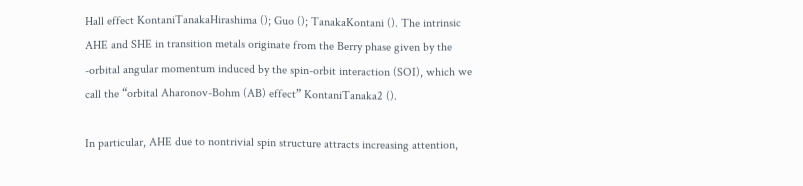Hall effect KontaniTanakaHirashima (); Guo (); TanakaKontani (). The intrinsic AHE and SHE in transition metals originate from the Berry phase given by the -orbital angular momentum induced by the spin-orbit interaction (SOI), which we call the “orbital Aharonov-Bohm (AB) effect” KontaniTanaka2 ().

In particular, AHE due to nontrivial spin structure attracts increasing attention,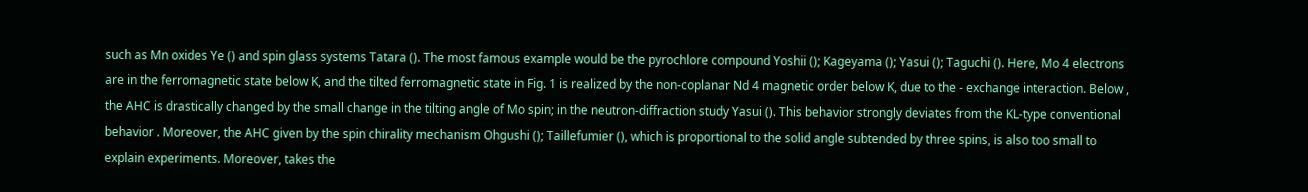such as Mn oxides Ye () and spin glass systems Tatara (). The most famous example would be the pyrochlore compound Yoshii (); Kageyama (); Yasui (); Taguchi (). Here, Mo 4 electrons are in the ferromagnetic state below K, and the tilted ferromagnetic state in Fig. 1 is realized by the non-coplanar Nd 4 magnetic order below K, due to the - exchange interaction. Below , the AHC is drastically changed by the small change in the tilting angle of Mo spin; in the neutron-diffraction study Yasui (). This behavior strongly deviates from the KL-type conventional behavior . Moreover, the AHC given by the spin chirality mechanism Ohgushi (); Taillefumier (), which is proportional to the solid angle subtended by three spins, is also too small to explain experiments. Moreover, takes the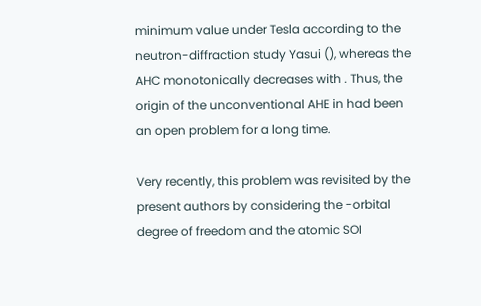minimum value under Tesla according to the neutron-diffraction study Yasui (), whereas the AHC monotonically decreases with . Thus, the origin of the unconventional AHE in had been an open problem for a long time.

Very recently, this problem was revisited by the present authors by considering the -orbital degree of freedom and the atomic SOI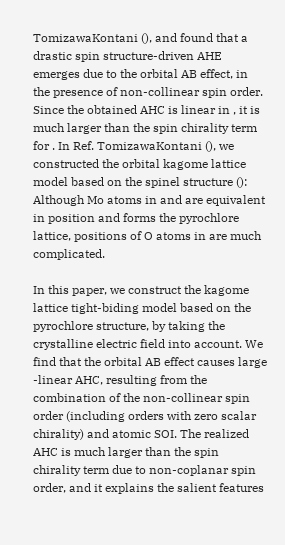TomizawaKontani (), and found that a drastic spin structure-driven AHE emerges due to the orbital AB effect, in the presence of non-collinear spin order. Since the obtained AHC is linear in , it is much larger than the spin chirality term for . In Ref. TomizawaKontani (), we constructed the orbital kagome lattice model based on the spinel structure (): Although Mo atoms in and are equivalent in position and forms the pyrochlore lattice, positions of O atoms in are much complicated.

In this paper, we construct the kagome lattice tight-biding model based on the pyrochlore structure, by taking the crystalline electric field into account. We find that the orbital AB effect causes large -linear AHC, resulting from the combination of the non-collinear spin order (including orders with zero scalar chirality) and atomic SOI. The realized AHC is much larger than the spin chirality term due to non-coplanar spin order, and it explains the salient features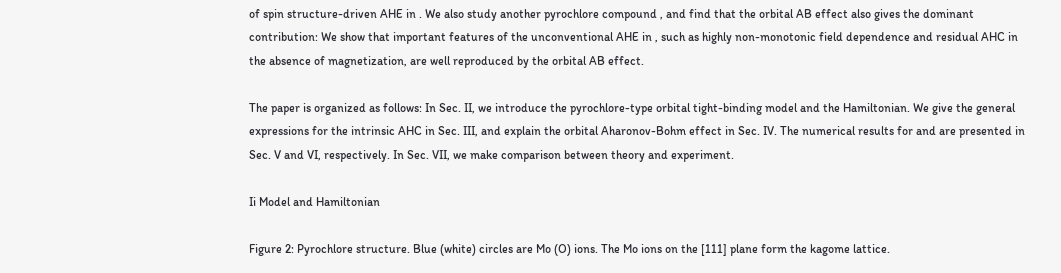of spin structure-driven AHE in . We also study another pyrochlore compound , and find that the orbital AB effect also gives the dominant contribution: We show that important features of the unconventional AHE in , such as highly non-monotonic field dependence and residual AHC in the absence of magnetization, are well reproduced by the orbital AB effect.

The paper is organized as follows: In Sec. II, we introduce the pyrochlore-type orbital tight-binding model and the Hamiltonian. We give the general expressions for the intrinsic AHC in Sec. III, and explain the orbital Aharonov-Bohm effect in Sec. IV. The numerical results for and are presented in Sec. V and VI, respectively. In Sec. VII, we make comparison between theory and experiment.

Ii Model and Hamiltonian

Figure 2: Pyrochlore structure. Blue (white) circles are Mo (O) ions. The Mo ions on the [111] plane form the kagome lattice.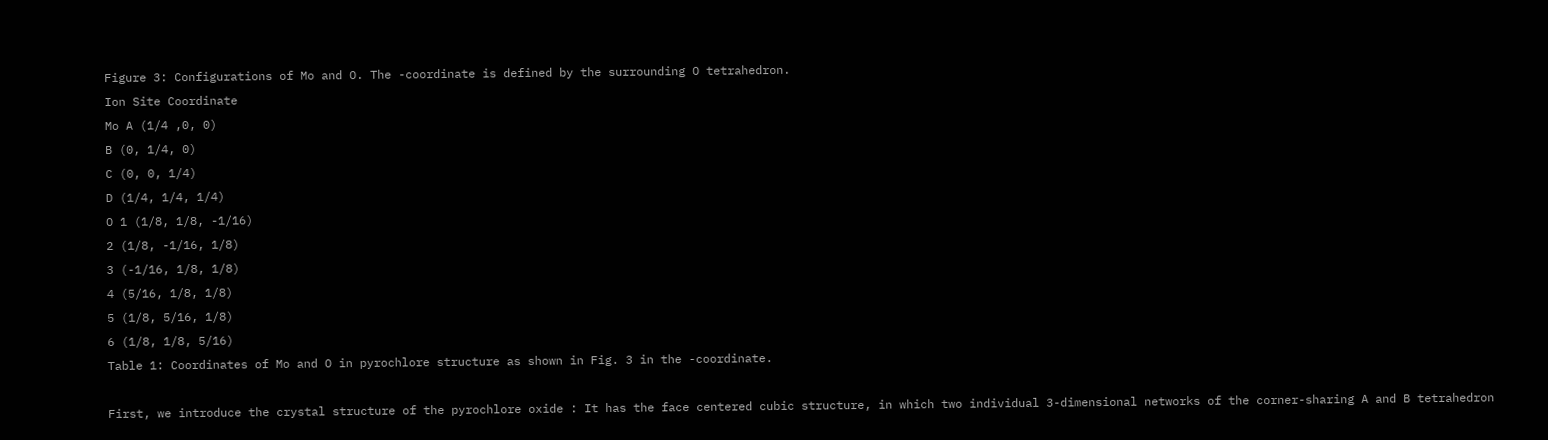Figure 3: Configurations of Mo and O. The -coordinate is defined by the surrounding O tetrahedron.
Ion Site Coordinate
Mo A (1/4 ,0, 0)
B (0, 1/4, 0)
C (0, 0, 1/4)
D (1/4, 1/4, 1/4)
O 1 (1/8, 1/8, -1/16)
2 (1/8, -1/16, 1/8)
3 (-1/16, 1/8, 1/8)
4 (5/16, 1/8, 1/8)
5 (1/8, 5/16, 1/8)
6 (1/8, 1/8, 5/16)
Table 1: Coordinates of Mo and O in pyrochlore structure as shown in Fig. 3 in the -coordinate.

First, we introduce the crystal structure of the pyrochlore oxide : It has the face centered cubic structure, in which two individual 3-dimensional networks of the corner-sharing A and B tetrahedron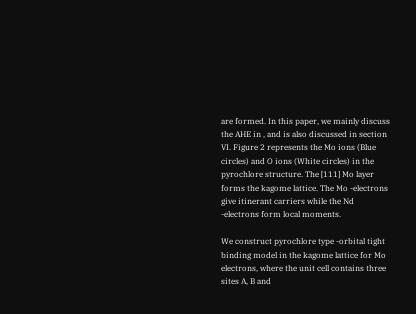are formed. In this paper, we mainly discuss the AHE in , and is also discussed in section VI. Figure 2 represents the Mo ions (Blue circles) and O ions (White circles) in the pyrochlore structure. The [111] Mo layer forms the kagome lattice. The Mo -electrons give itinerant carriers while the Nd -electrons form local moments.

We construct pyrochlore type -orbital tight binding model in the kagome lattice for Mo electrons, where the unit cell contains three sites A, B and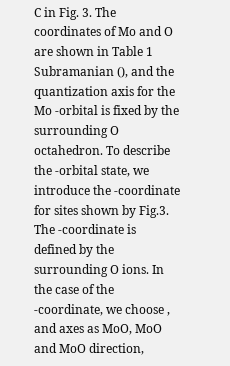C in Fig. 3. The coordinates of Mo and O are shown in Table 1 Subramanian (), and the quantization axis for the Mo -orbital is fixed by the surrounding O octahedron. To describe the -orbital state, we introduce the -coordinate for sites shown by Fig.3. The -coordinate is defined by the surrounding O ions. In the case of the -coordinate, we choose , and axes as MoO, MoO and MoO direction,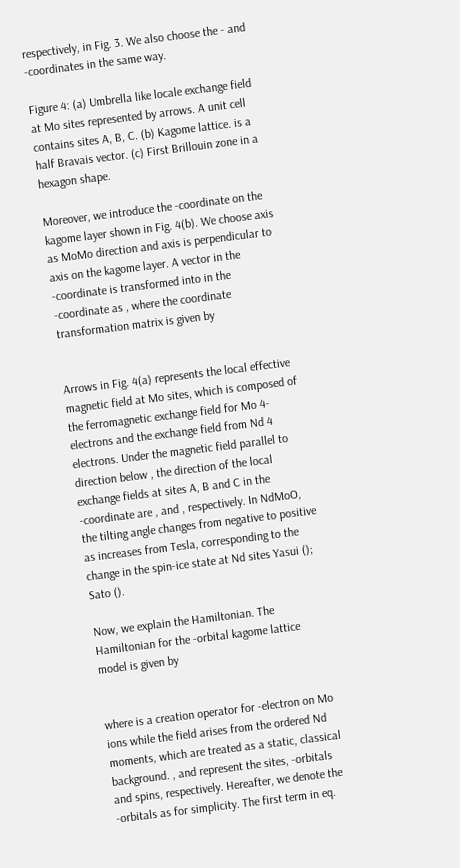respectively, in Fig. 3. We also choose the - and -coordinates in the same way.

Figure 4: (a) Umbrella like locale exchange field at Mo sites represented by arrows. A unit cell contains sites A, B, C. (b) Kagome lattice. is a half Bravais vector. (c) First Brillouin zone in a hexagon shape.

Moreover, we introduce the -coordinate on the kagome layer shown in Fig. 4(b). We choose axis as MoMo direction and axis is perpendicular to axis on the kagome layer. A vector in the -coordinate is transformed into in the -coordinate as , where the coordinate transformation matrix is given by


Arrows in Fig. 4(a) represents the local effective magnetic field at Mo sites, which is composed of the ferromagnetic exchange field for Mo 4-electrons and the exchange field from Nd 4 electrons. Under the magnetic field parallel to direction below , the direction of the local exchange fields at sites A, B and C in the -coordinate are , and , respectively. In NdMoO, the tilting angle changes from negative to positive as increases from Tesla, corresponding to the change in the spin-ice state at Nd sites Yasui (); Sato ().

Now, we explain the Hamiltonian. The Hamiltonian for the -orbital kagome lattice model is given by


where is a creation operator for -electron on Mo ions while the field arises from the ordered Nd moments, which are treated as a static, classical background. , and represent the sites, -orbitals and spins, respectively. Hereafter, we denote the -orbitals as for simplicity. The first term in eq.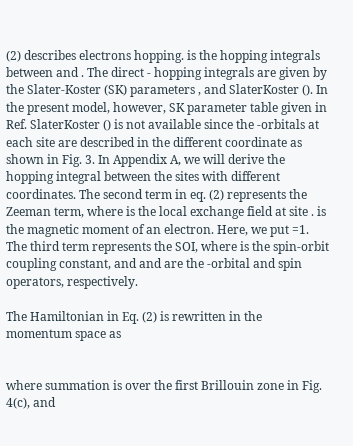(2) describes electrons hopping. is the hopping integrals between and . The direct - hopping integrals are given by the Slater-Koster (SK) parameters , and SlaterKoster (). In the present model, however, SK parameter table given in Ref. SlaterKoster () is not available since the -orbitals at each site are described in the different coordinate as shown in Fig. 3. In Appendix A, we will derive the hopping integral between the sites with different coordinates. The second term in eq. (2) represents the Zeeman term, where is the local exchange field at site . is the magnetic moment of an electron. Here, we put =1. The third term represents the SOI, where is the spin-orbit coupling constant, and and are the -orbital and spin operators, respectively.

The Hamiltonian in Eq. (2) is rewritten in the momentum space as


where summation is over the first Brillouin zone in Fig. 4(c), and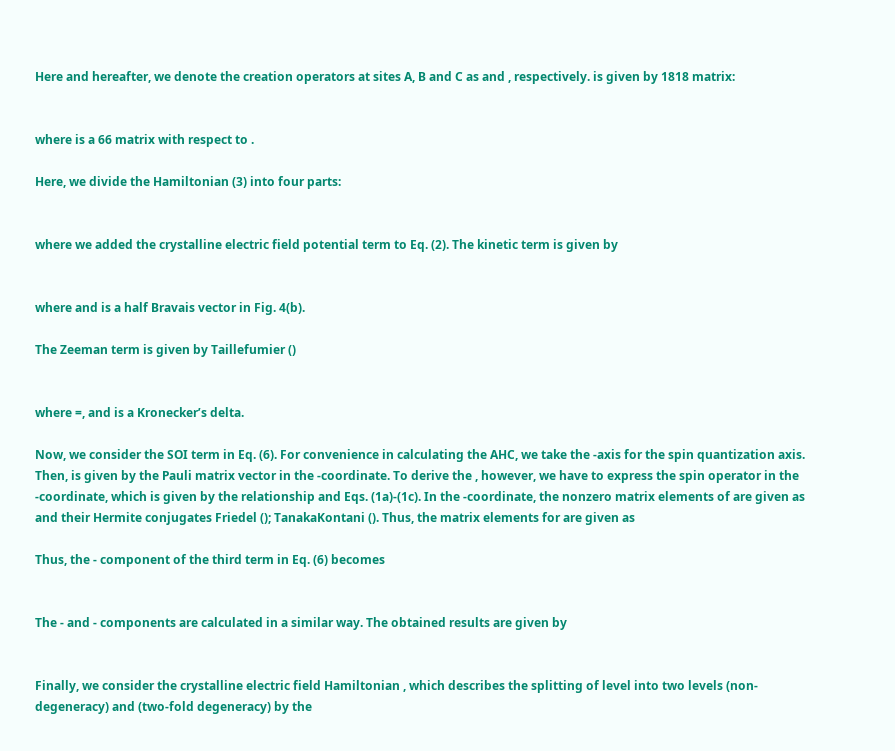Here and hereafter, we denote the creation operators at sites A, B and C as and , respectively. is given by 1818 matrix:


where is a 66 matrix with respect to .

Here, we divide the Hamiltonian (3) into four parts:


where we added the crystalline electric field potential term to Eq. (2). The kinetic term is given by


where and is a half Bravais vector in Fig. 4(b).

The Zeeman term is given by Taillefumier ()


where =, and is a Kronecker’s delta.

Now, we consider the SOI term in Eq. (6). For convenience in calculating the AHC, we take the -axis for the spin quantization axis. Then, is given by the Pauli matrix vector in the -coordinate. To derive the , however, we have to express the spin operator in the -coordinate, which is given by the relationship and Eqs. (1a)-(1c). In the -coordinate, the nonzero matrix elements of are given as and their Hermite conjugates Friedel (); TanakaKontani (). Thus, the matrix elements for are given as

Thus, the - component of the third term in Eq. (6) becomes


The - and - components are calculated in a similar way. The obtained results are given by


Finally, we consider the crystalline electric field Hamiltonian , which describes the splitting of level into two levels (non-degeneracy) and (two-fold degeneracy) by the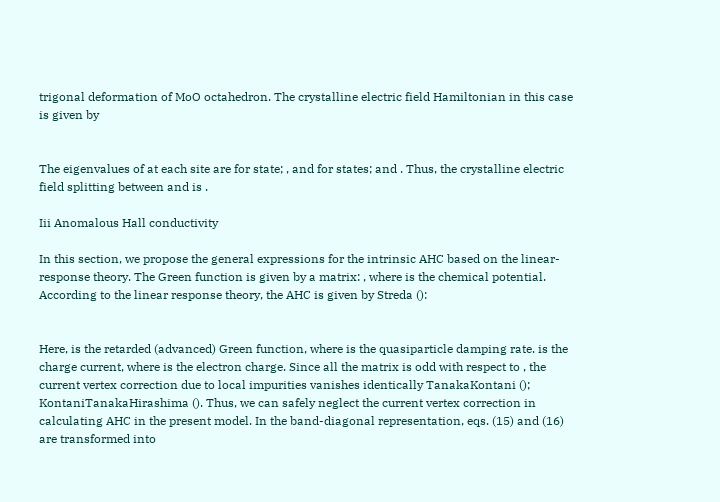trigonal deformation of MoO octahedron. The crystalline electric field Hamiltonian in this case is given by


The eigenvalues of at each site are for state; , and for states; and . Thus, the crystalline electric field splitting between and is .

Iii Anomalous Hall conductivity

In this section, we propose the general expressions for the intrinsic AHC based on the linear-response theory. The Green function is given by a matrix: , where is the chemical potential. According to the linear response theory, the AHC is given by Streda ():


Here, is the retarded (advanced) Green function, where is the quasiparticle damping rate. is the charge current, where is the electron charge. Since all the matrix is odd with respect to , the current vertex correction due to local impurities vanishes identically TanakaKontani (); KontaniTanakaHirashima (). Thus, we can safely neglect the current vertex correction in calculating AHC in the present model. In the band-diagonal representation, eqs. (15) and (16) are transformed into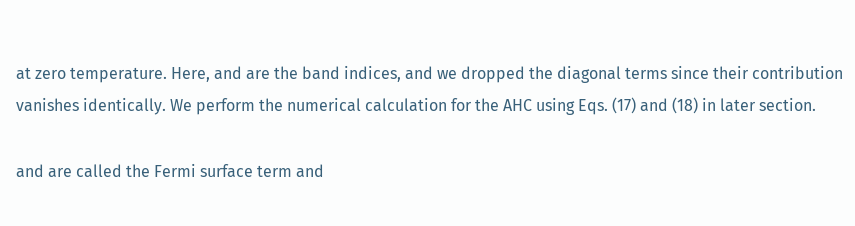at zero temperature. Here, and are the band indices, and we dropped the diagonal terms since their contribution vanishes identically. We perform the numerical calculation for the AHC using Eqs. (17) and (18) in later section.

and are called the Fermi surface term and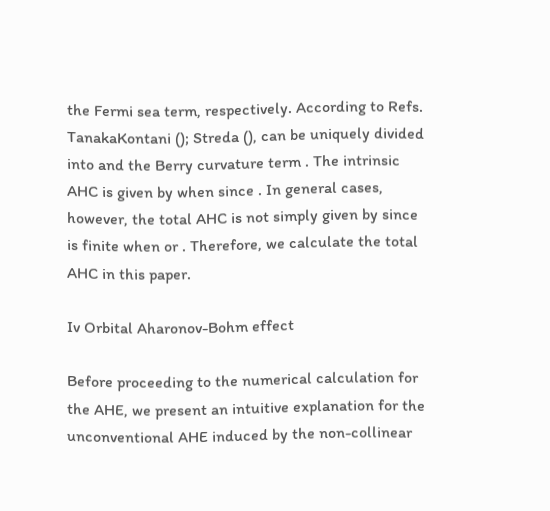the Fermi sea term, respectively. According to Refs. TanakaKontani (); Streda (), can be uniquely divided into and the Berry curvature term . The intrinsic AHC is given by when since . In general cases, however, the total AHC is not simply given by since is finite when or . Therefore, we calculate the total AHC in this paper.

Iv Orbital Aharonov-Bohm effect

Before proceeding to the numerical calculation for the AHE, we present an intuitive explanation for the unconventional AHE induced by the non-collinear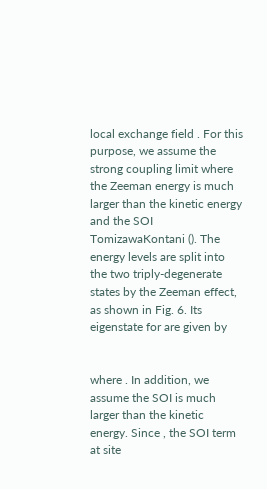local exchange field . For this purpose, we assume the strong coupling limit where the Zeeman energy is much larger than the kinetic energy and the SOI TomizawaKontani (). The energy levels are split into the two triply-degenerate states by the Zeeman effect, as shown in Fig. 6. Its eigenstate for are given by


where . In addition, we assume the SOI is much larger than the kinetic energy. Since , the SOI term at site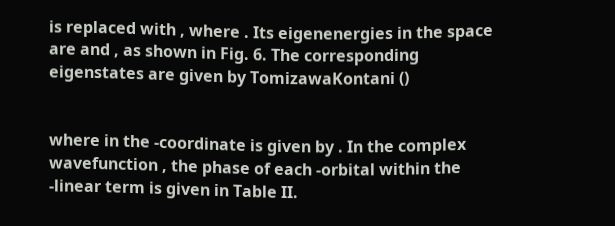is replaced with , where . Its eigenenergies in the space are and , as shown in Fig. 6. The corresponding eigenstates are given by TomizawaKontani ()


where in the -coordinate is given by . In the complex wavefunction , the phase of each -orbital within the -linear term is given in Table II.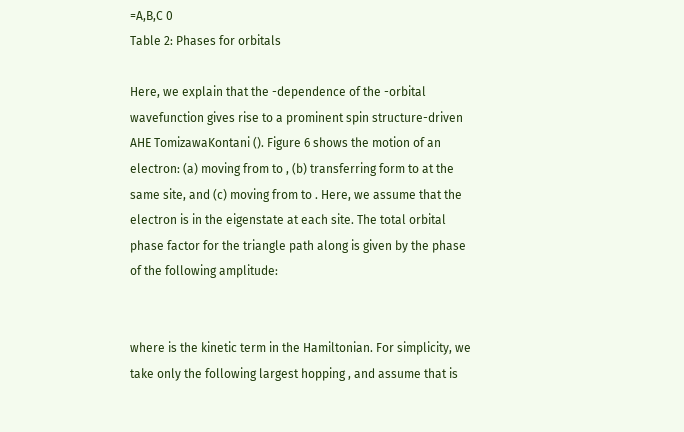=A,B,C 0
Table 2: Phases for orbitals

Here, we explain that the -dependence of the -orbital wavefunction gives rise to a prominent spin structure-driven AHE TomizawaKontani (). Figure 6 shows the motion of an electron: (a) moving from to , (b) transferring form to at the same site, and (c) moving from to . Here, we assume that the electron is in the eigenstate at each site. The total orbital phase factor for the triangle path along is given by the phase of the following amplitude:


where is the kinetic term in the Hamiltonian. For simplicity, we take only the following largest hopping , and assume that is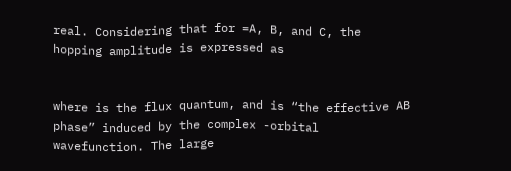real. Considering that for =A, B, and C, the hopping amplitude is expressed as


where is the flux quantum, and is “the effective AB phase” induced by the complex -orbital wavefunction. The large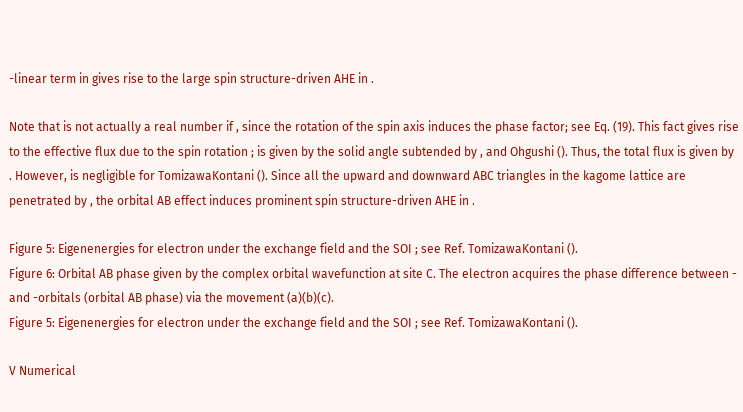-linear term in gives rise to the large spin structure-driven AHE in .

Note that is not actually a real number if , since the rotation of the spin axis induces the phase factor; see Eq. (19). This fact gives rise to the effective flux due to the spin rotation ; is given by the solid angle subtended by , and Ohgushi (). Thus, the total flux is given by . However, is negligible for TomizawaKontani (). Since all the upward and downward ABC triangles in the kagome lattice are penetrated by , the orbital AB effect induces prominent spin structure-driven AHE in .

Figure 5: Eigenenergies for electron under the exchange field and the SOI ; see Ref. TomizawaKontani ().
Figure 6: Orbital AB phase given by the complex orbital wavefunction at site C. The electron acquires the phase difference between - and -orbitals (orbital AB phase) via the movement (a)(b)(c).
Figure 5: Eigenenergies for electron under the exchange field and the SOI ; see Ref. TomizawaKontani ().

V Numerical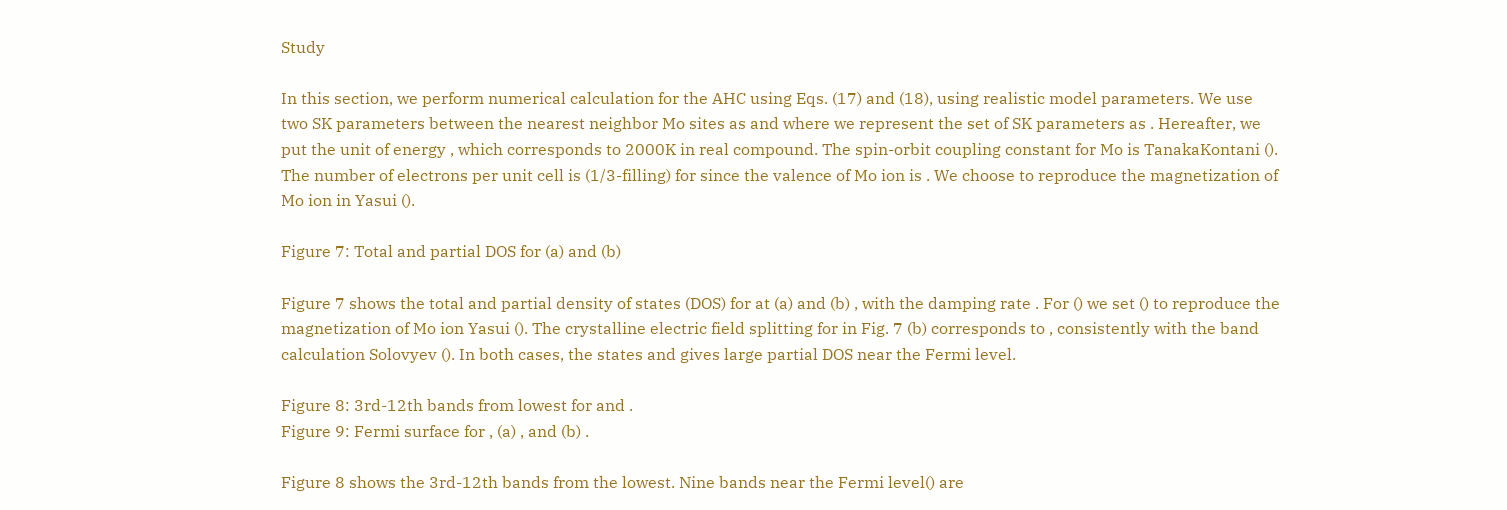Study

In this section, we perform numerical calculation for the AHC using Eqs. (17) and (18), using realistic model parameters. We use two SK parameters between the nearest neighbor Mo sites as and where we represent the set of SK parameters as . Hereafter, we put the unit of energy , which corresponds to 2000K in real compound. The spin-orbit coupling constant for Mo is TanakaKontani (). The number of electrons per unit cell is (1/3-filling) for since the valence of Mo ion is . We choose to reproduce the magnetization of Mo ion in Yasui ().

Figure 7: Total and partial DOS for (a) and (b)

Figure 7 shows the total and partial density of states (DOS) for at (a) and (b) , with the damping rate . For () we set () to reproduce the magnetization of Mo ion Yasui (). The crystalline electric field splitting for in Fig. 7 (b) corresponds to , consistently with the band calculation Solovyev (). In both cases, the states and gives large partial DOS near the Fermi level.

Figure 8: 3rd-12th bands from lowest for and .
Figure 9: Fermi surface for , (a) , and (b) .

Figure 8 shows the 3rd-12th bands from the lowest. Nine bands near the Fermi level() are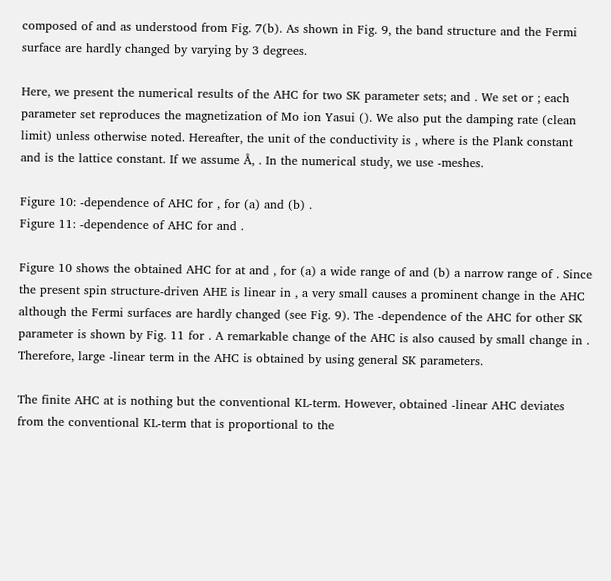composed of and as understood from Fig. 7(b). As shown in Fig. 9, the band structure and the Fermi surface are hardly changed by varying by 3 degrees.

Here, we present the numerical results of the AHC for two SK parameter sets; and . We set or ; each parameter set reproduces the magnetization of Mo ion Yasui (). We also put the damping rate (clean limit) unless otherwise noted. Hereafter, the unit of the conductivity is , where is the Plank constant and is the lattice constant. If we assume Å, . In the numerical study, we use -meshes.

Figure 10: -dependence of AHC for , for (a) and (b) .
Figure 11: -dependence of AHC for and .

Figure 10 shows the obtained AHC for at and , for (a) a wide range of and (b) a narrow range of . Since the present spin structure-driven AHE is linear in , a very small causes a prominent change in the AHC although the Fermi surfaces are hardly changed (see Fig. 9). The -dependence of the AHC for other SK parameter is shown by Fig. 11 for . A remarkable change of the AHC is also caused by small change in . Therefore, large -linear term in the AHC is obtained by using general SK parameters.

The finite AHC at is nothing but the conventional KL-term. However, obtained -linear AHC deviates from the conventional KL-term that is proportional to the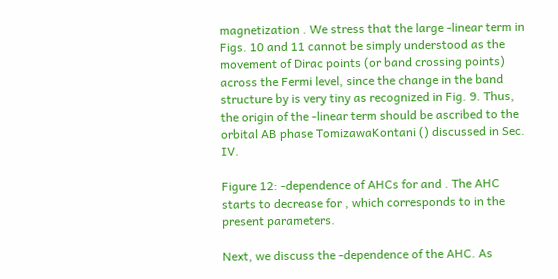magnetization . We stress that the large -linear term in Figs. 10 and 11 cannot be simply understood as the movement of Dirac points (or band crossing points) across the Fermi level, since the change in the band structure by is very tiny as recognized in Fig. 9. Thus, the origin of the -linear term should be ascribed to the orbital AB phase TomizawaKontani () discussed in Sec. IV.

Figure 12: -dependence of AHCs for and . The AHC starts to decrease for , which corresponds to in the present parameters.

Next, we discuss the -dependence of the AHC. As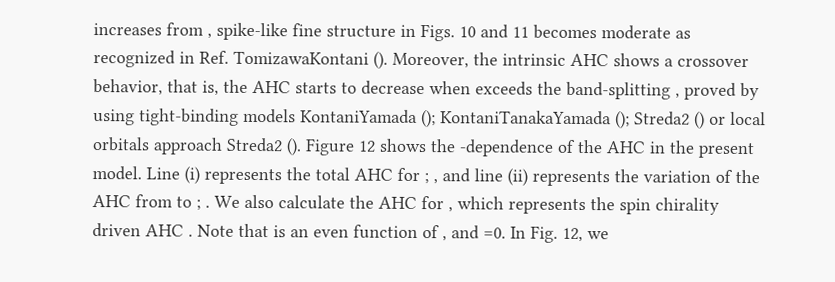increases from , spike-like fine structure in Figs. 10 and 11 becomes moderate as recognized in Ref. TomizawaKontani (). Moreover, the intrinsic AHC shows a crossover behavior, that is, the AHC starts to decrease when exceeds the band-splitting , proved by using tight-binding models KontaniYamada (); KontaniTanakaYamada (); Streda2 () or local orbitals approach Streda2 (). Figure 12 shows the -dependence of the AHC in the present model. Line (i) represents the total AHC for ; , and line (ii) represents the variation of the AHC from to ; . We also calculate the AHC for , which represents the spin chirality driven AHC . Note that is an even function of , and =0. In Fig. 12, we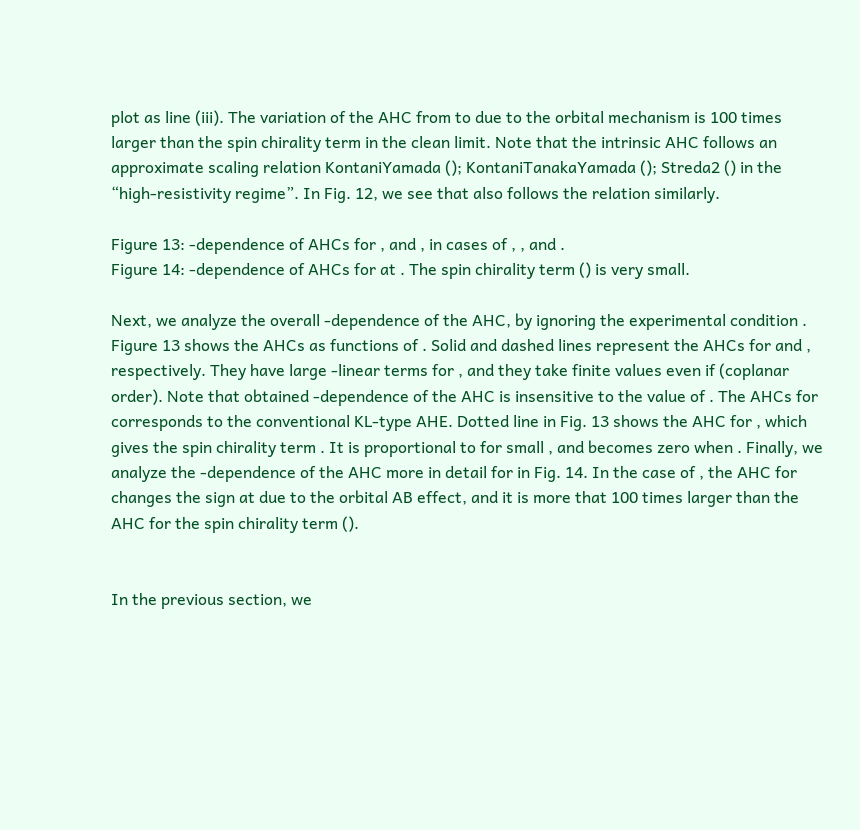plot as line (iii). The variation of the AHC from to due to the orbital mechanism is 100 times larger than the spin chirality term in the clean limit. Note that the intrinsic AHC follows an approximate scaling relation KontaniYamada (); KontaniTanakaYamada (); Streda2 () in the “high-resistivity regime”. In Fig. 12, we see that also follows the relation similarly.

Figure 13: -dependence of AHCs for , and , in cases of , , and .
Figure 14: -dependence of AHCs for at . The spin chirality term () is very small.

Next, we analyze the overall -dependence of the AHC, by ignoring the experimental condition . Figure 13 shows the AHCs as functions of . Solid and dashed lines represent the AHCs for and , respectively. They have large -linear terms for , and they take finite values even if (coplanar order). Note that obtained -dependence of the AHC is insensitive to the value of . The AHCs for corresponds to the conventional KL-type AHE. Dotted line in Fig. 13 shows the AHC for , which gives the spin chirality term . It is proportional to for small , and becomes zero when . Finally, we analyze the -dependence of the AHC more in detail for in Fig. 14. In the case of , the AHC for changes the sign at due to the orbital AB effect, and it is more that 100 times larger than the AHC for the spin chirality term ().


In the previous section, we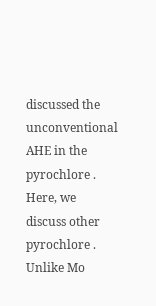discussed the unconventional AHE in the pyrochlore . Here, we discuss other pyrochlore . Unlike Mo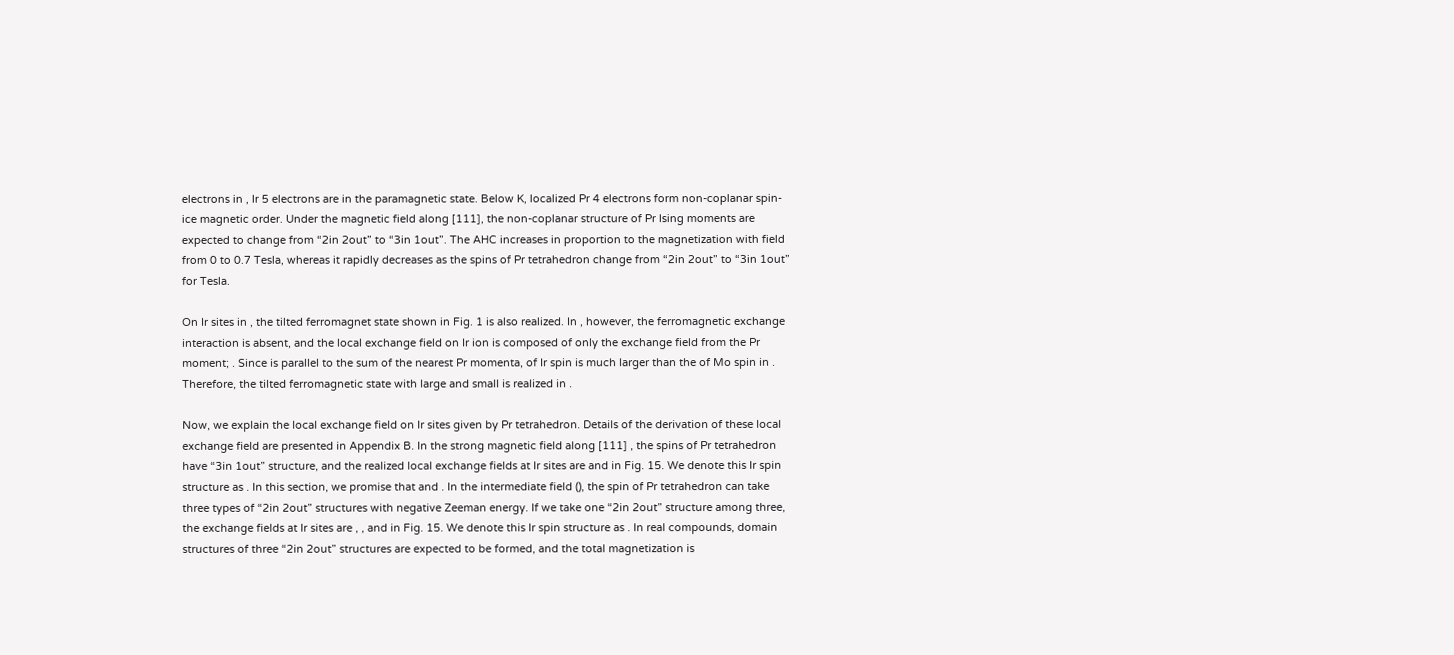electrons in , Ir 5 electrons are in the paramagnetic state. Below K, localized Pr 4 electrons form non-coplanar spin-ice magnetic order. Under the magnetic field along [111], the non-coplanar structure of Pr Ising moments are expected to change from “2in 2out” to “3in 1out”. The AHC increases in proportion to the magnetization with field from 0 to 0.7 Tesla, whereas it rapidly decreases as the spins of Pr tetrahedron change from “2in 2out” to “3in 1out” for Tesla.

On Ir sites in , the tilted ferromagnet state shown in Fig. 1 is also realized. In , however, the ferromagnetic exchange interaction is absent, and the local exchange field on Ir ion is composed of only the exchange field from the Pr moment; . Since is parallel to the sum of the nearest Pr momenta, of Ir spin is much larger than the of Mo spin in . Therefore, the tilted ferromagnetic state with large and small is realized in .

Now, we explain the local exchange field on Ir sites given by Pr tetrahedron. Details of the derivation of these local exchange field are presented in Appendix B. In the strong magnetic field along [111] , the spins of Pr tetrahedron have “3in 1out” structure, and the realized local exchange fields at Ir sites are and in Fig. 15. We denote this Ir spin structure as . In this section, we promise that and . In the intermediate field (), the spin of Pr tetrahedron can take three types of “2in 2out” structures with negative Zeeman energy. If we take one “2in 2out” structure among three, the exchange fields at Ir sites are , , and in Fig. 15. We denote this Ir spin structure as . In real compounds, domain structures of three “2in 2out” structures are expected to be formed, and the total magnetization is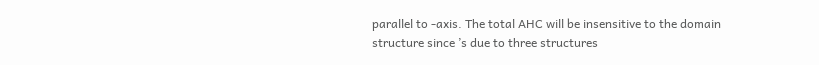parallel to -axis. The total AHC will be insensitive to the domain structure since ’s due to three structures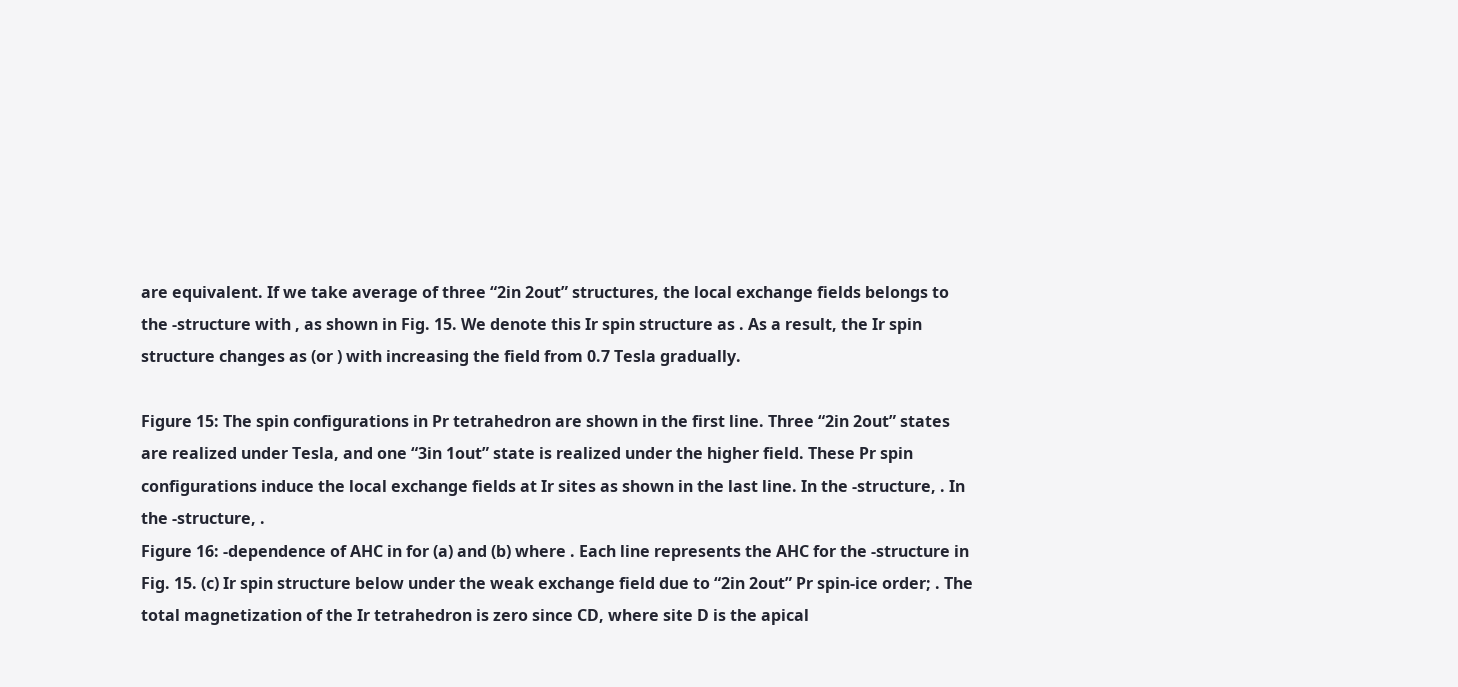are equivalent. If we take average of three “2in 2out” structures, the local exchange fields belongs to the -structure with , as shown in Fig. 15. We denote this Ir spin structure as . As a result, the Ir spin structure changes as (or ) with increasing the field from 0.7 Tesla gradually.

Figure 15: The spin configurations in Pr tetrahedron are shown in the first line. Three “2in 2out” states are realized under Tesla, and one “3in 1out” state is realized under the higher field. These Pr spin configurations induce the local exchange fields at Ir sites as shown in the last line. In the -structure, . In the -structure, .
Figure 16: -dependence of AHC in for (a) and (b) where . Each line represents the AHC for the -structure in Fig. 15. (c) Ir spin structure below under the weak exchange field due to “2in 2out” Pr spin-ice order; . The total magnetization of the Ir tetrahedron is zero since CD, where site D is the apical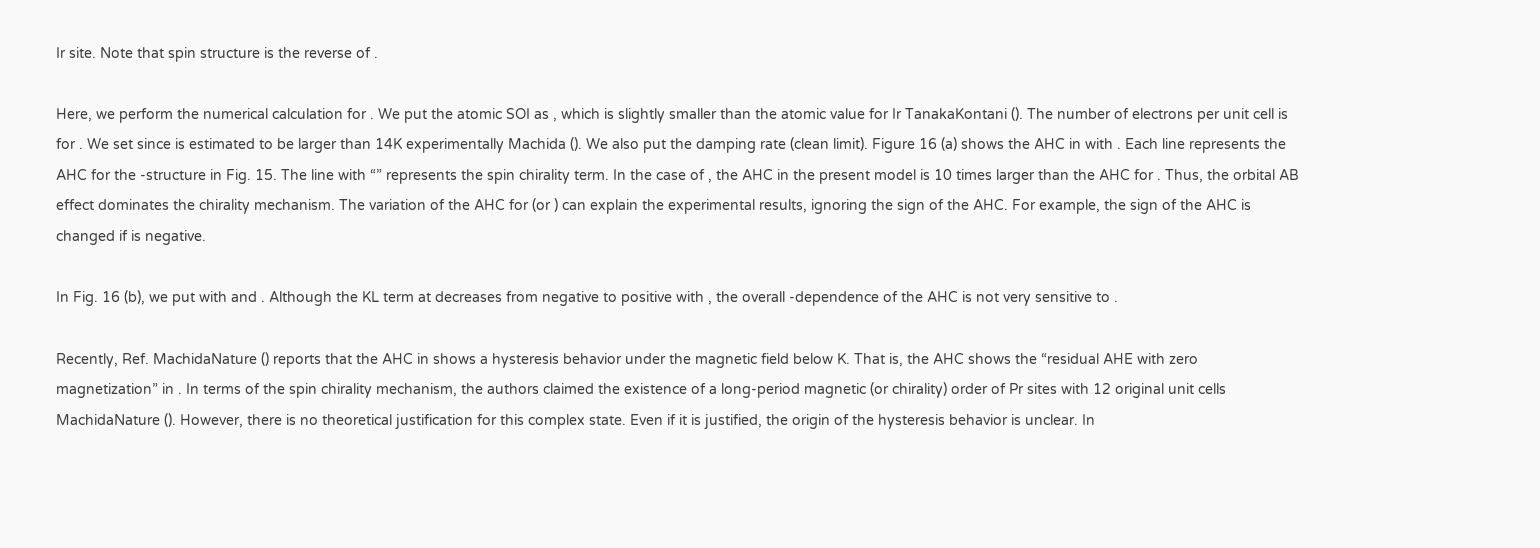Ir site. Note that spin structure is the reverse of .

Here, we perform the numerical calculation for . We put the atomic SOI as , which is slightly smaller than the atomic value for Ir TanakaKontani (). The number of electrons per unit cell is for . We set since is estimated to be larger than 14K experimentally Machida (). We also put the damping rate (clean limit). Figure 16 (a) shows the AHC in with . Each line represents the AHC for the -structure in Fig. 15. The line with “” represents the spin chirality term. In the case of , the AHC in the present model is 10 times larger than the AHC for . Thus, the orbital AB effect dominates the chirality mechanism. The variation of the AHC for (or ) can explain the experimental results, ignoring the sign of the AHC. For example, the sign of the AHC is changed if is negative.

In Fig. 16 (b), we put with and . Although the KL term at decreases from negative to positive with , the overall -dependence of the AHC is not very sensitive to .

Recently, Ref. MachidaNature () reports that the AHC in shows a hysteresis behavior under the magnetic field below K. That is, the AHC shows the “residual AHE with zero magnetization” in . In terms of the spin chirality mechanism, the authors claimed the existence of a long-period magnetic (or chirality) order of Pr sites with 12 original unit cells MachidaNature (). However, there is no theoretical justification for this complex state. Even if it is justified, the origin of the hysteresis behavior is unclear. In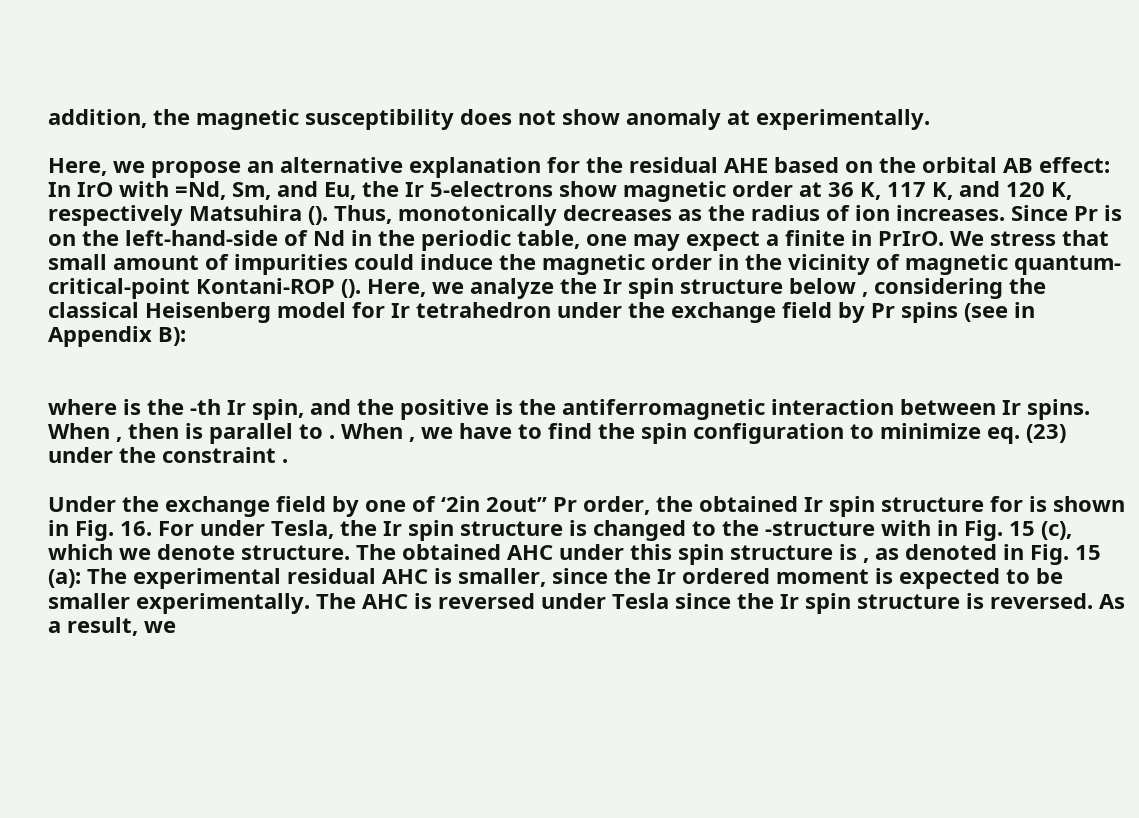addition, the magnetic susceptibility does not show anomaly at experimentally.

Here, we propose an alternative explanation for the residual AHE based on the orbital AB effect: In IrO with =Nd, Sm, and Eu, the Ir 5-electrons show magnetic order at 36 K, 117 K, and 120 K, respectively Matsuhira (). Thus, monotonically decreases as the radius of ion increases. Since Pr is on the left-hand-side of Nd in the periodic table, one may expect a finite in PrIrO. We stress that small amount of impurities could induce the magnetic order in the vicinity of magnetic quantum-critical-point Kontani-ROP (). Here, we analyze the Ir spin structure below , considering the classical Heisenberg model for Ir tetrahedron under the exchange field by Pr spins (see in Appendix B):


where is the -th Ir spin, and the positive is the antiferromagnetic interaction between Ir spins. When , then is parallel to . When , we have to find the spin configuration to minimize eq. (23) under the constraint .

Under the exchange field by one of ‘2in 2out” Pr order, the obtained Ir spin structure for is shown in Fig. 16. For under Tesla, the Ir spin structure is changed to the -structure with in Fig. 15 (c), which we denote structure. The obtained AHC under this spin structure is , as denoted in Fig. 15 (a): The experimental residual AHC is smaller, since the Ir ordered moment is expected to be smaller experimentally. The AHC is reversed under Tesla since the Ir spin structure is reversed. As a result, we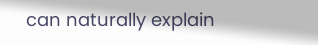can naturally explain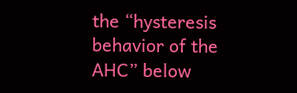the “hysteresis behavior of the AHC” below